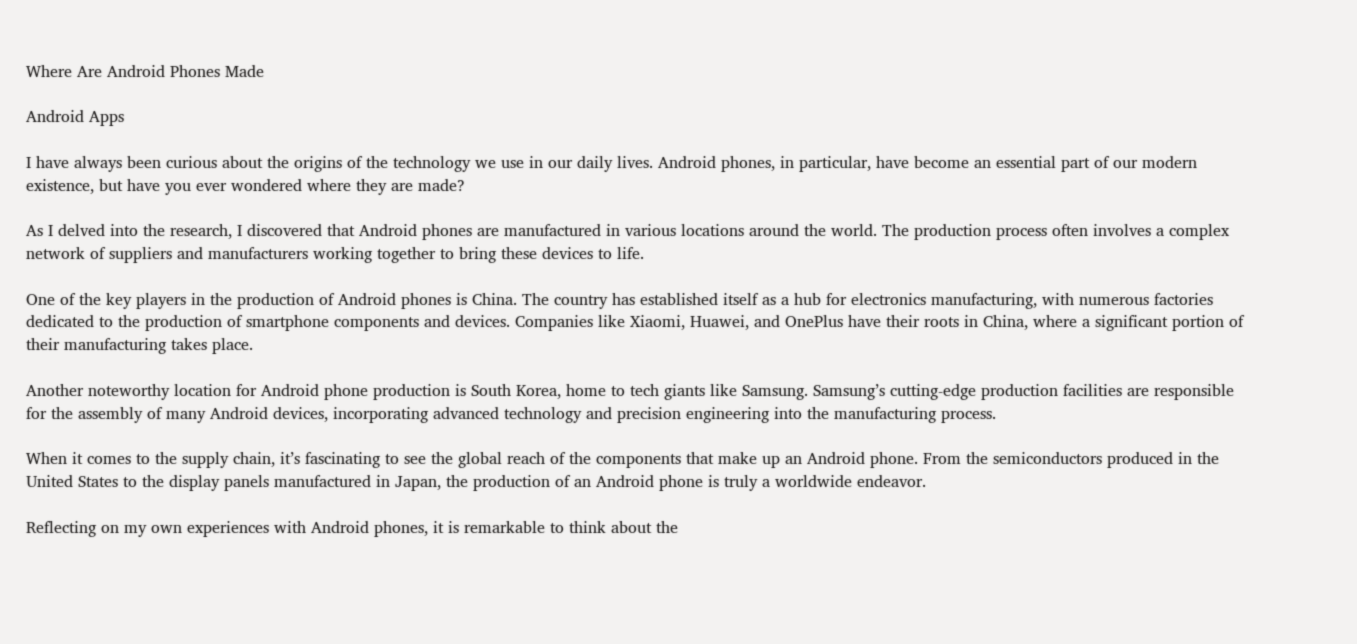Where Are Android Phones Made

Android Apps

I have always been curious about the origins of the technology we use in our daily lives. Android phones, in particular, have become an essential part of our modern existence, but have you ever wondered where they are made?

As I delved into the research, I discovered that Android phones are manufactured in various locations around the world. The production process often involves a complex network of suppliers and manufacturers working together to bring these devices to life.

One of the key players in the production of Android phones is China. The country has established itself as a hub for electronics manufacturing, with numerous factories dedicated to the production of smartphone components and devices. Companies like Xiaomi, Huawei, and OnePlus have their roots in China, where a significant portion of their manufacturing takes place.

Another noteworthy location for Android phone production is South Korea, home to tech giants like Samsung. Samsung’s cutting-edge production facilities are responsible for the assembly of many Android devices, incorporating advanced technology and precision engineering into the manufacturing process.

When it comes to the supply chain, it’s fascinating to see the global reach of the components that make up an Android phone. From the semiconductors produced in the United States to the display panels manufactured in Japan, the production of an Android phone is truly a worldwide endeavor.

Reflecting on my own experiences with Android phones, it is remarkable to think about the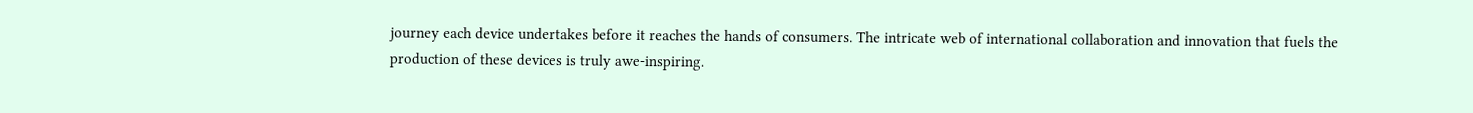journey each device undertakes before it reaches the hands of consumers. The intricate web of international collaboration and innovation that fuels the production of these devices is truly awe-inspiring.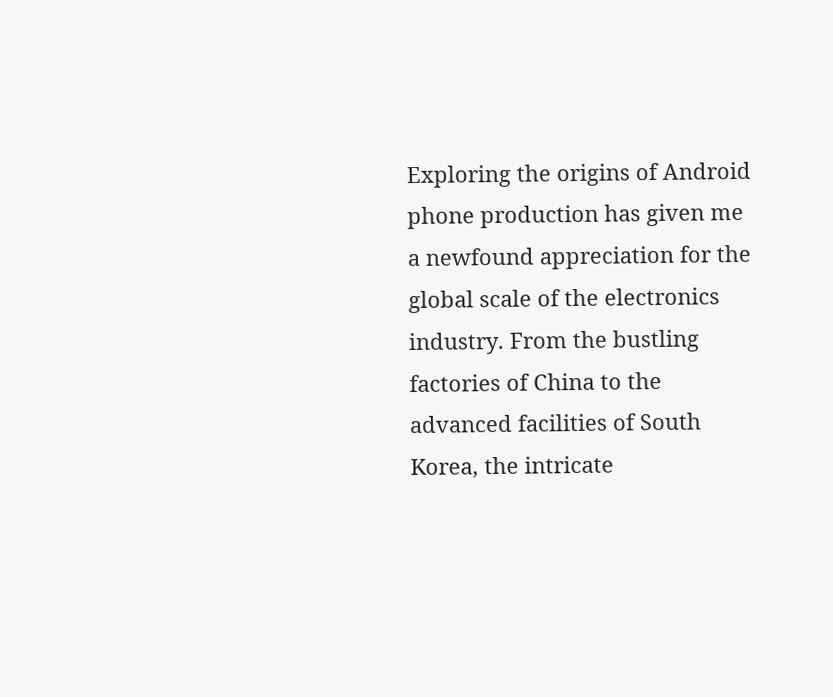Exploring the origins of Android phone production has given me a newfound appreciation for the global scale of the electronics industry. From the bustling factories of China to the advanced facilities of South Korea, the intricate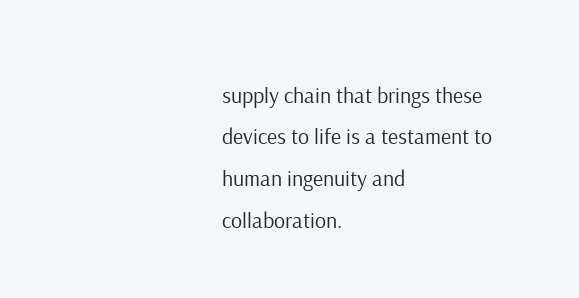supply chain that brings these devices to life is a testament to human ingenuity and collaboration.